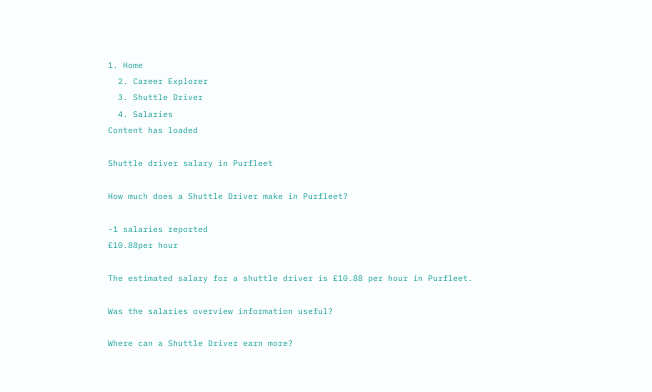1. Home
  2. Career Explorer
  3. Shuttle Driver
  4. Salaries
Content has loaded

Shuttle driver salary in Purfleet

How much does a Shuttle Driver make in Purfleet?

-1 salaries reported
£10.88per hour

The estimated salary for a shuttle driver is £10.88 per hour in Purfleet.

Was the salaries overview information useful?

Where can a Shuttle Driver earn more?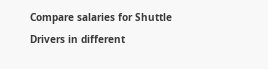Compare salaries for Shuttle Drivers in different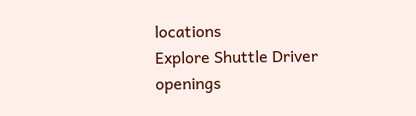locations
Explore Shuttle Driver openings